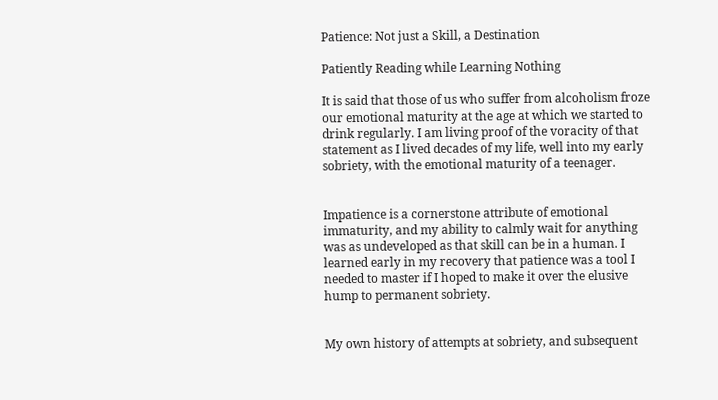Patience: Not just a Skill, a Destination

Patiently Reading while Learning Nothing

It is said that those of us who suffer from alcoholism froze our emotional maturity at the age at which we started to drink regularly. I am living proof of the voracity of that statement as I lived decades of my life, well into my early sobriety, with the emotional maturity of a teenager.


Impatience is a cornerstone attribute of emotional immaturity, and my ability to calmly wait for anything was as undeveloped as that skill can be in a human. I learned early in my recovery that patience was a tool I needed to master if I hoped to make it over the elusive hump to permanent sobriety.


My own history of attempts at sobriety, and subsequent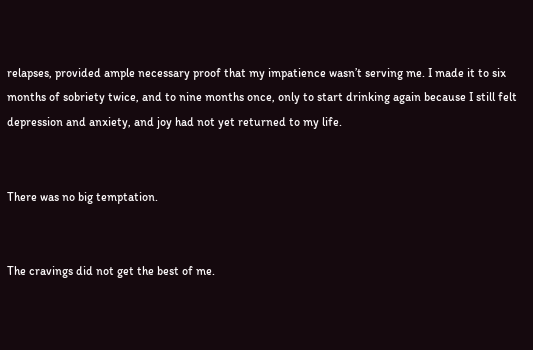relapses, provided ample necessary proof that my impatience wasn’t serving me. I made it to six months of sobriety twice, and to nine months once, only to start drinking again because I still felt depression and anxiety, and joy had not yet returned to my life.


There was no big temptation.


The cravings did not get the best of me.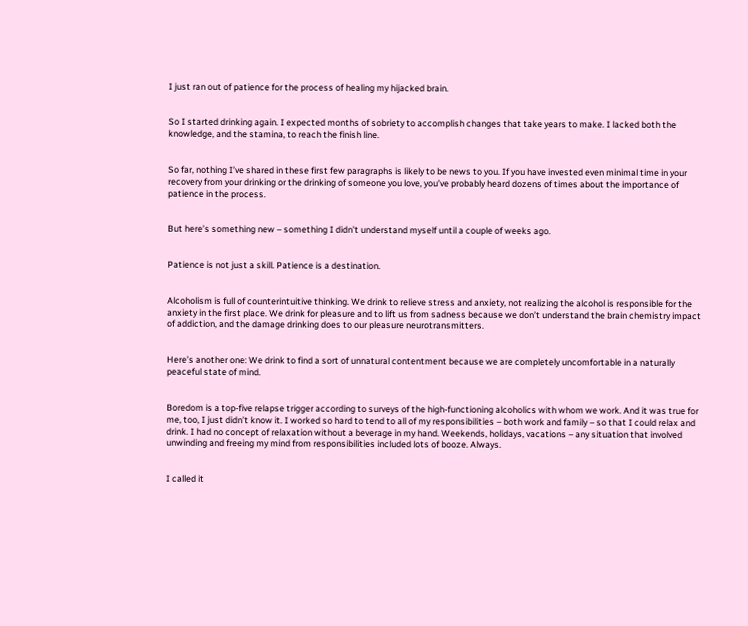I just ran out of patience for the process of healing my hijacked brain.


So I started drinking again. I expected months of sobriety to accomplish changes that take years to make. I lacked both the knowledge, and the stamina, to reach the finish line.


So far, nothing I’ve shared in these first few paragraphs is likely to be news to you. If you have invested even minimal time in your recovery from your drinking or the drinking of someone you love, you’ve probably heard dozens of times about the importance of patience in the process.


But here’s something new – something I didn’t understand myself until a couple of weeks ago.


Patience is not just a skill. Patience is a destination.


Alcoholism is full of counterintuitive thinking. We drink to relieve stress and anxiety, not realizing the alcohol is responsible for the anxiety in the first place. We drink for pleasure and to lift us from sadness because we don’t understand the brain chemistry impact of addiction, and the damage drinking does to our pleasure neurotransmitters.


Here’s another one: We drink to find a sort of unnatural contentment because we are completely uncomfortable in a naturally peaceful state of mind.


Boredom is a top-five relapse trigger according to surveys of the high-functioning alcoholics with whom we work. And it was true for me, too, I just didn’t know it. I worked so hard to tend to all of my responsibilities – both work and family – so that I could relax and drink. I had no concept of relaxation without a beverage in my hand. Weekends, holidays, vacations – any situation that involved unwinding and freeing my mind from responsibilities included lots of booze. Always.


I called it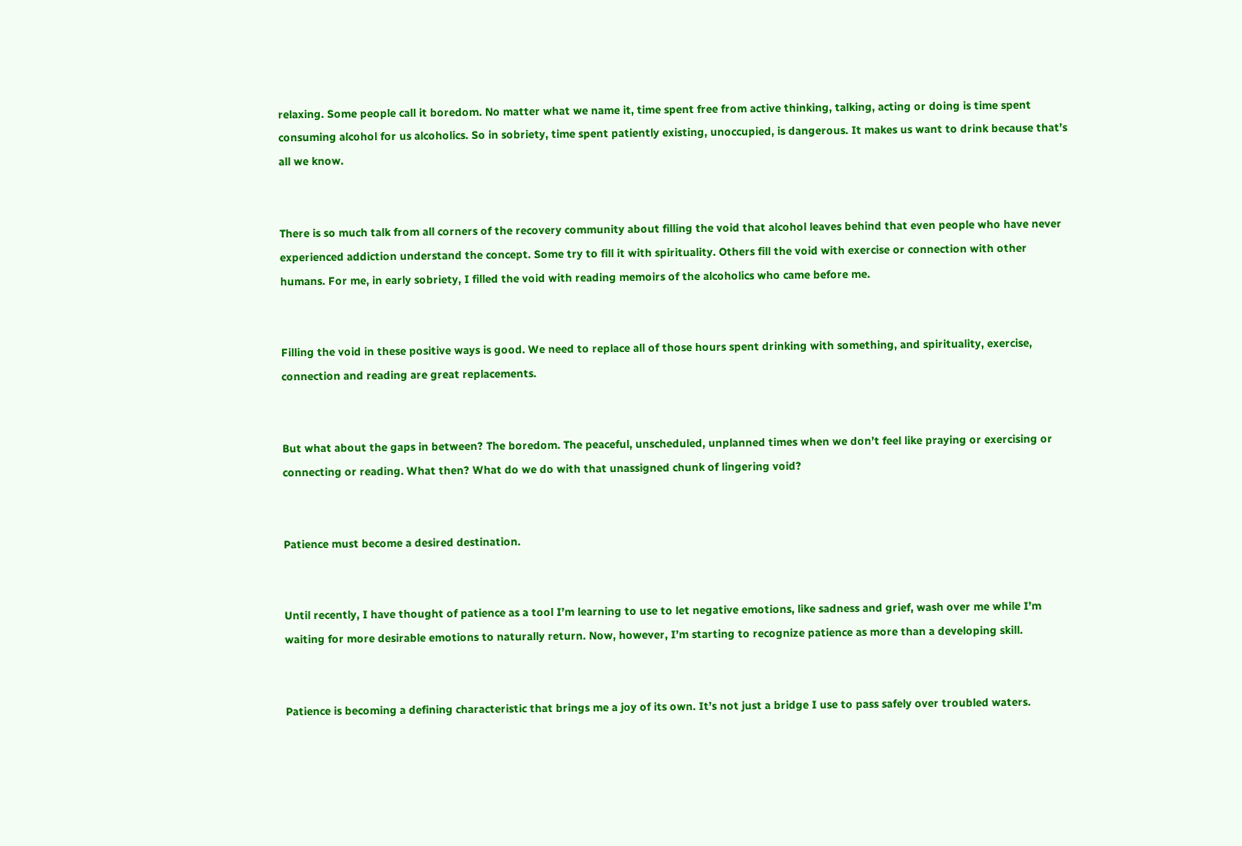relaxing. Some people call it boredom. No matter what we name it, time spent free from active thinking, talking, acting or doing is time spent consuming alcohol for us alcoholics. So in sobriety, time spent patiently existing, unoccupied, is dangerous. It makes us want to drink because that’s all we know.


There is so much talk from all corners of the recovery community about filling the void that alcohol leaves behind that even people who have never experienced addiction understand the concept. Some try to fill it with spirituality. Others fill the void with exercise or connection with other humans. For me, in early sobriety, I filled the void with reading memoirs of the alcoholics who came before me.


Filling the void in these positive ways is good. We need to replace all of those hours spent drinking with something, and spirituality, exercise, connection and reading are great replacements.


But what about the gaps in between? The boredom. The peaceful, unscheduled, unplanned times when we don’t feel like praying or exercising or connecting or reading. What then? What do we do with that unassigned chunk of lingering void?


Patience must become a desired destination.


Until recently, I have thought of patience as a tool I’m learning to use to let negative emotions, like sadness and grief, wash over me while I’m waiting for more desirable emotions to naturally return. Now, however, I’m starting to recognize patience as more than a developing skill.


Patience is becoming a defining characteristic that brings me a joy of its own. It’s not just a bridge I use to pass safely over troubled waters.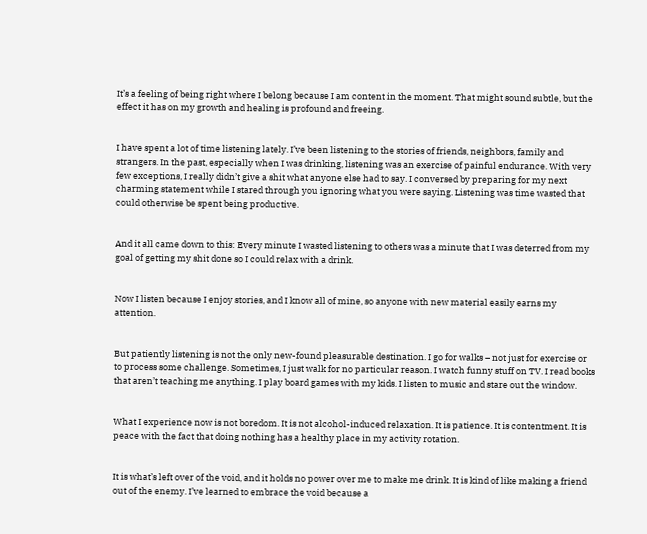It’s a feeling of being right where I belong because I am content in the moment. That might sound subtle, but the effect it has on my growth and healing is profound and freeing.


I have spent a lot of time listening lately. I’ve been listening to the stories of friends, neighbors, family and strangers. In the past, especially when I was drinking, listening was an exercise of painful endurance. With very few exceptions, I really didn’t give a shit what anyone else had to say. I conversed by preparing for my next charming statement while I stared through you ignoring what you were saying. Listening was time wasted that could otherwise be spent being productive.


And it all came down to this: Every minute I wasted listening to others was a minute that I was deterred from my goal of getting my shit done so I could relax with a drink.


Now I listen because I enjoy stories, and I know all of mine, so anyone with new material easily earns my attention.


But patiently listening is not the only new-found pleasurable destination. I go for walks – not just for exercise or to process some challenge. Sometimes, I just walk for no particular reason. I watch funny stuff on TV. I read books that aren’t teaching me anything. I play board games with my kids. I listen to music and stare out the window.


What I experience now is not boredom. It is not alcohol-induced relaxation. It is patience. It is contentment. It is peace with the fact that doing nothing has a healthy place in my activity rotation.


It is what’s left over of the void, and it holds no power over me to make me drink. It is kind of like making a friend out of the enemy. I’ve learned to embrace the void because a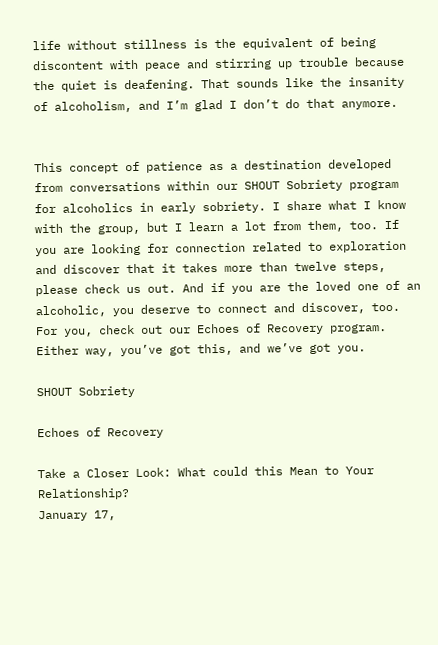life without stillness is the equivalent of being discontent with peace and stirring up trouble because the quiet is deafening. That sounds like the insanity of alcoholism, and I’m glad I don’t do that anymore.


This concept of patience as a destination developed from conversations within our SHOUT Sobriety program for alcoholics in early sobriety. I share what I know with the group, but I learn a lot from them, too. If you are looking for connection related to exploration and discover that it takes more than twelve steps, please check us out. And if you are the loved one of an alcoholic, you deserve to connect and discover, too. For you, check out our Echoes of Recovery program. Either way, you’ve got this, and we’ve got you.

SHOUT Sobriety

Echoes of Recovery

Take a Closer Look: What could this Mean to Your Relationship?
January 17,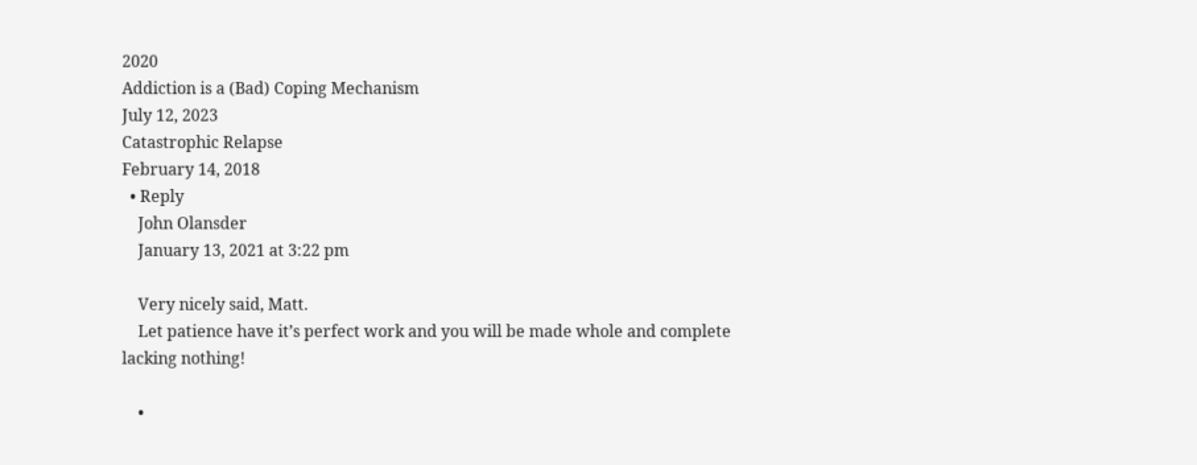2020
Addiction is a (Bad) Coping Mechanism
July 12, 2023
Catastrophic Relapse
February 14, 2018
  • Reply
    John Olansder
    January 13, 2021 at 3:22 pm

    Very nicely said, Matt.
    Let patience have it’s perfect work and you will be made whole and complete lacking nothing!

    •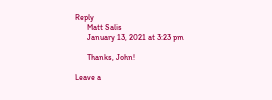Reply
      Matt Salis
      January 13, 2021 at 3:23 pm

      Thanks, John!

Leave a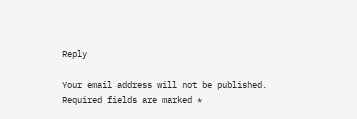Reply

Your email address will not be published. Required fields are marked *